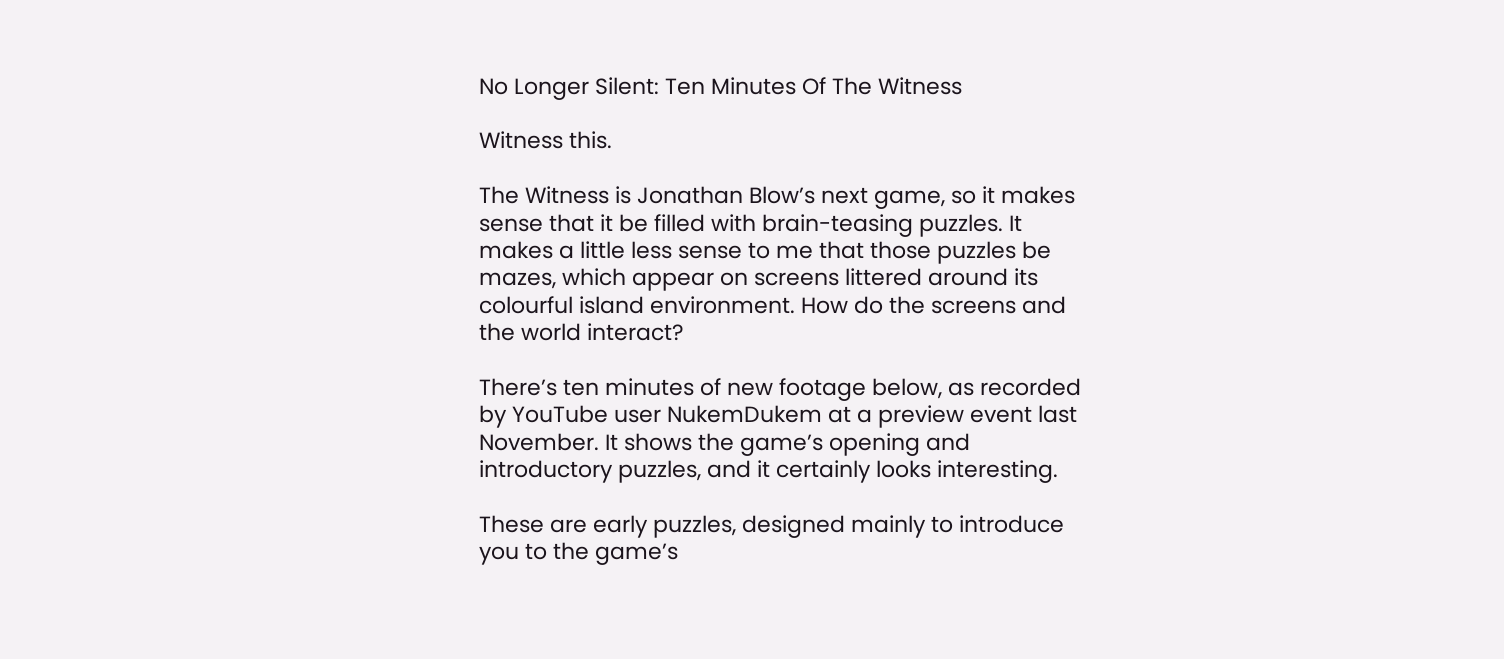No Longer Silent: Ten Minutes Of The Witness

Witness this.

The Witness is Jonathan Blow’s next game, so it makes sense that it be filled with brain-teasing puzzles. It makes a little less sense to me that those puzzles be mazes, which appear on screens littered around its colourful island environment. How do the screens and the world interact?

There’s ten minutes of new footage below, as recorded by YouTube user NukemDukem at a preview event last November. It shows the game’s opening and introductory puzzles, and it certainly looks interesting.

These are early puzzles, designed mainly to introduce you to the game’s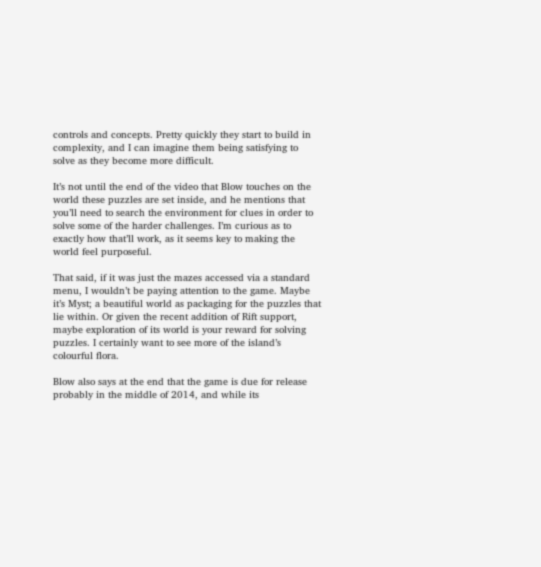controls and concepts. Pretty quickly they start to build in complexity, and I can imagine them being satisfying to solve as they become more difficult.

It’s not until the end of the video that Blow touches on the world these puzzles are set inside, and he mentions that you’ll need to search the environment for clues in order to solve some of the harder challenges. I’m curious as to exactly how that’ll work, as it seems key to making the world feel purposeful.

That said, if it was just the mazes accessed via a standard menu, I wouldn’t be paying attention to the game. Maybe it’s Myst; a beautiful world as packaging for the puzzles that lie within. Or given the recent addition of Rift support, maybe exploration of its world is your reward for solving puzzles. I certainly want to see more of the island’s colourful flora.

Blow also says at the end that the game is due for release probably in the middle of 2014, and while its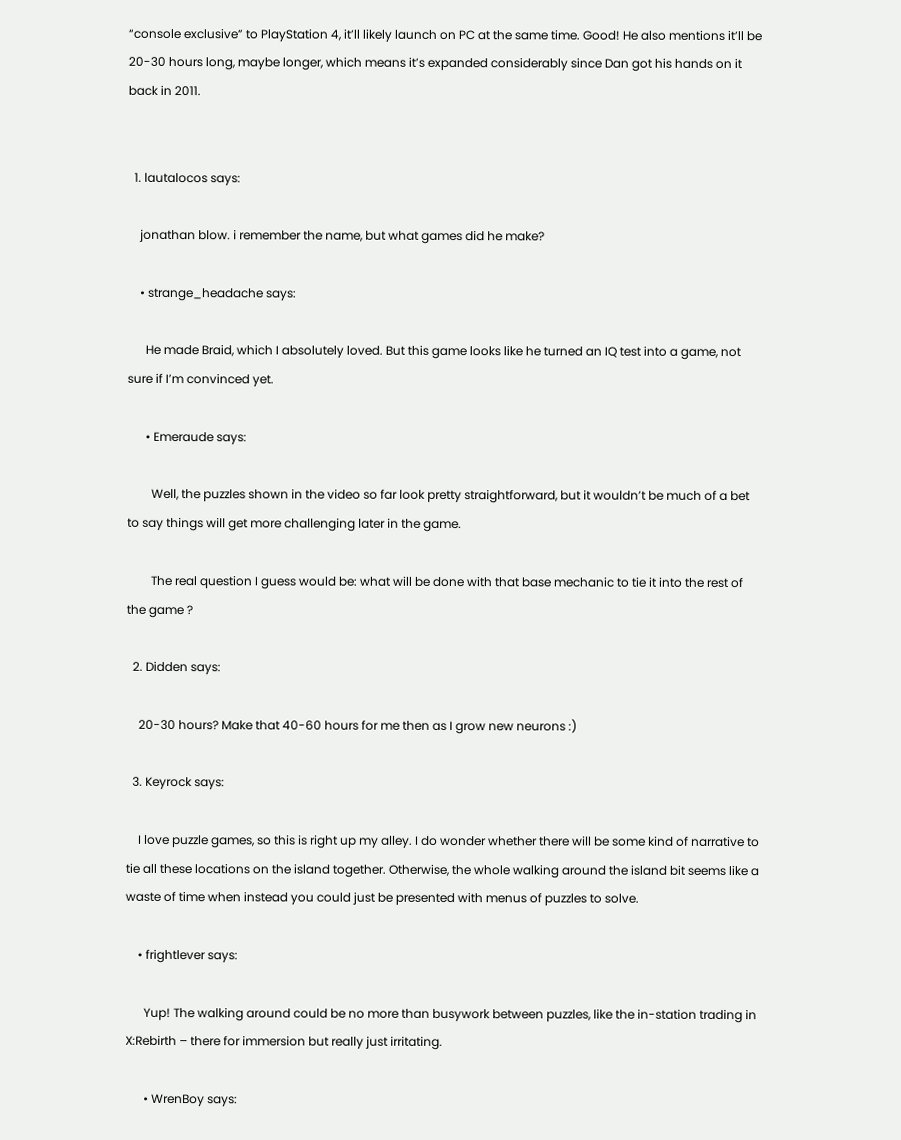“console exclusive” to PlayStation 4, it’ll likely launch on PC at the same time. Good! He also mentions it’ll be 20-30 hours long, maybe longer, which means it’s expanded considerably since Dan got his hands on it back in 2011.


  1. lautalocos says:

    jonathan blow. i remember the name, but what games did he make?

    • strange_headache says:

      He made Braid, which I absolutely loved. But this game looks like he turned an IQ test into a game, not sure if I’m convinced yet.

      • Emeraude says:

        Well, the puzzles shown in the video so far look pretty straightforward, but it wouldn’t be much of a bet to say things will get more challenging later in the game.

        The real question I guess would be: what will be done with that base mechanic to tie it into the rest of the game ?

  2. Didden says:

    20-30 hours? Make that 40-60 hours for me then as I grow new neurons :)

  3. Keyrock says:

    I love puzzle games, so this is right up my alley. I do wonder whether there will be some kind of narrative to tie all these locations on the island together. Otherwise, the whole walking around the island bit seems like a waste of time when instead you could just be presented with menus of puzzles to solve.

    • frightlever says:

      Yup! The walking around could be no more than busywork between puzzles, like the in-station trading in X:Rebirth – there for immersion but really just irritating.

      • WrenBoy says: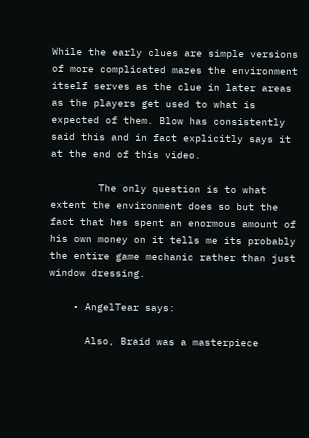While the early clues are simple versions of more complicated mazes the environment itself serves as the clue in later areas as the players get used to what is expected of them. Blow has consistently said this and in fact explicitly says it at the end of this video.

        The only question is to what extent the environment does so but the fact that hes spent an enormous amount of his own money on it tells me its probably the entire game mechanic rather than just window dressing.

    • AngelTear says:

      Also, Braid was a masterpiece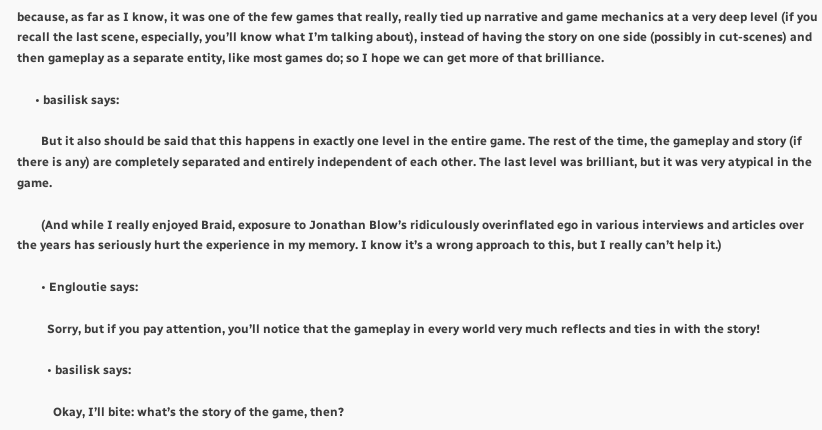because, as far as I know, it was one of the few games that really, really tied up narrative and game mechanics at a very deep level (if you recall the last scene, especially, you’ll know what I’m talking about), instead of having the story on one side (possibly in cut-scenes) and then gameplay as a separate entity, like most games do; so I hope we can get more of that brilliance.

      • basilisk says:

        But it also should be said that this happens in exactly one level in the entire game. The rest of the time, the gameplay and story (if there is any) are completely separated and entirely independent of each other. The last level was brilliant, but it was very atypical in the game.

        (And while I really enjoyed Braid, exposure to Jonathan Blow’s ridiculously overinflated ego in various interviews and articles over the years has seriously hurt the experience in my memory. I know it’s a wrong approach to this, but I really can’t help it.)

        • Engloutie says:

          Sorry, but if you pay attention, you’ll notice that the gameplay in every world very much reflects and ties in with the story!

          • basilisk says:

            Okay, I’ll bite: what’s the story of the game, then?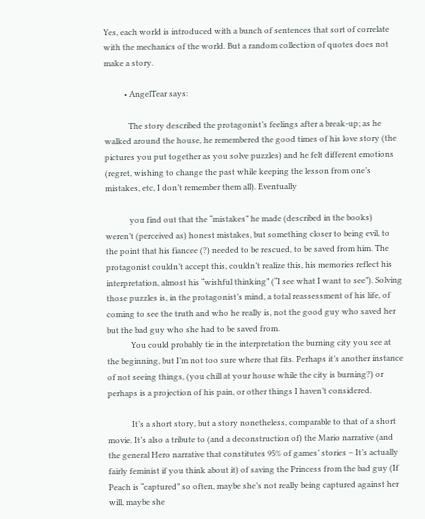Yes, each world is introduced with a bunch of sentences that sort of correlate with the mechanics of the world. But a random collection of quotes does not make a story.

          • AngelTear says:

            The story described the protagonist’s feelings after a break-up; as he walked around the house, he remembered the good times of his love story (the pictures you put together as you solve puzzles) and he felt different emotions (regret, wishing to change the past while keeping the lesson from one’s mistakes, etc, I don’t remember them all). Eventually

            you find out that the “mistakes” he made (described in the books) weren’t (perceived as) honest mistakes, but something closer to being evil, to the point that his fiancee (?) needed to be rescued, to be saved from him. The protagonist couldn’t accept this, couldn’t realize this, his memories reflect his interpretation, almost his “wishful thinking” (“I see what I want to see”). Solving those puzzles is, in the protagonist’s mind, a total reassessment of his life, of coming to see the truth and who he really is, not the good guy who saved her but the bad guy who she had to be saved from.
            You could probably tie in the interpretation the burning city you see at the beginning, but I’m not too sure where that fits. Perhaps it’s another instance of not seeing things, (you chill at your house while the city is burning?) or perhaps is a projection of his pain, or other things I haven’t considered.

            It’s a short story, but a story nonetheless, comparable to that of a short movie. It’s also a tribute to (and a deconstruction of) the Mario narrative (and the general Hero narrative that constitutes 95% of games’ stories – It’s actually fairly feminist if you think about it) of saving the Princess from the bad guy (If Peach is “captured” so often, maybe she’s not really being captured against her will, maybe she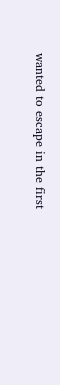wanted to escape in the first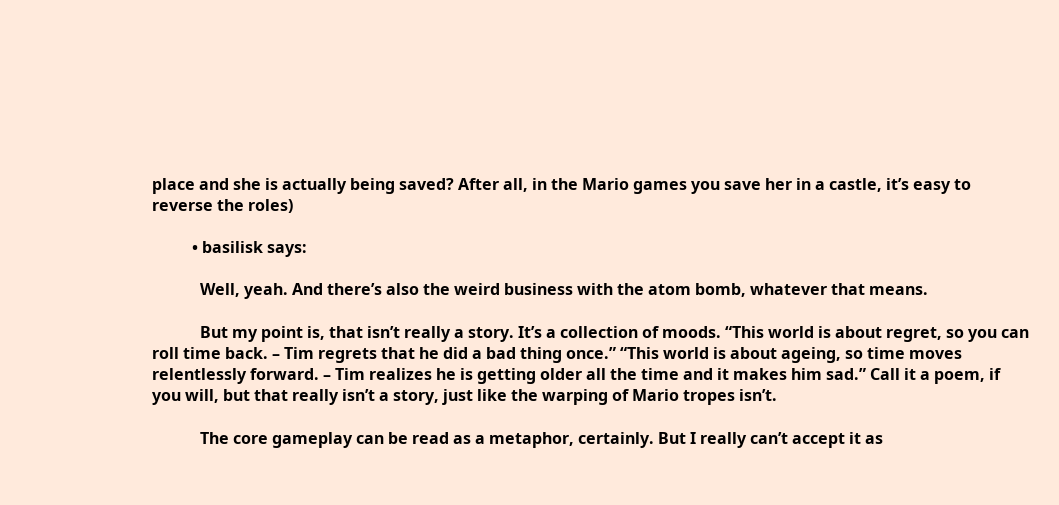place and she is actually being saved? After all, in the Mario games you save her in a castle, it’s easy to reverse the roles)

          • basilisk says:

            Well, yeah. And there’s also the weird business with the atom bomb, whatever that means.

            But my point is, that isn’t really a story. It’s a collection of moods. “This world is about regret, so you can roll time back. – Tim regrets that he did a bad thing once.” “This world is about ageing, so time moves relentlessly forward. – Tim realizes he is getting older all the time and it makes him sad.” Call it a poem, if you will, but that really isn’t a story, just like the warping of Mario tropes isn’t.

            The core gameplay can be read as a metaphor, certainly. But I really can’t accept it as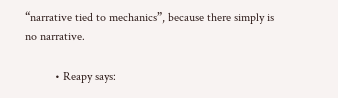“narrative tied to mechanics”, because there simply is no narrative.

          • Reapy says: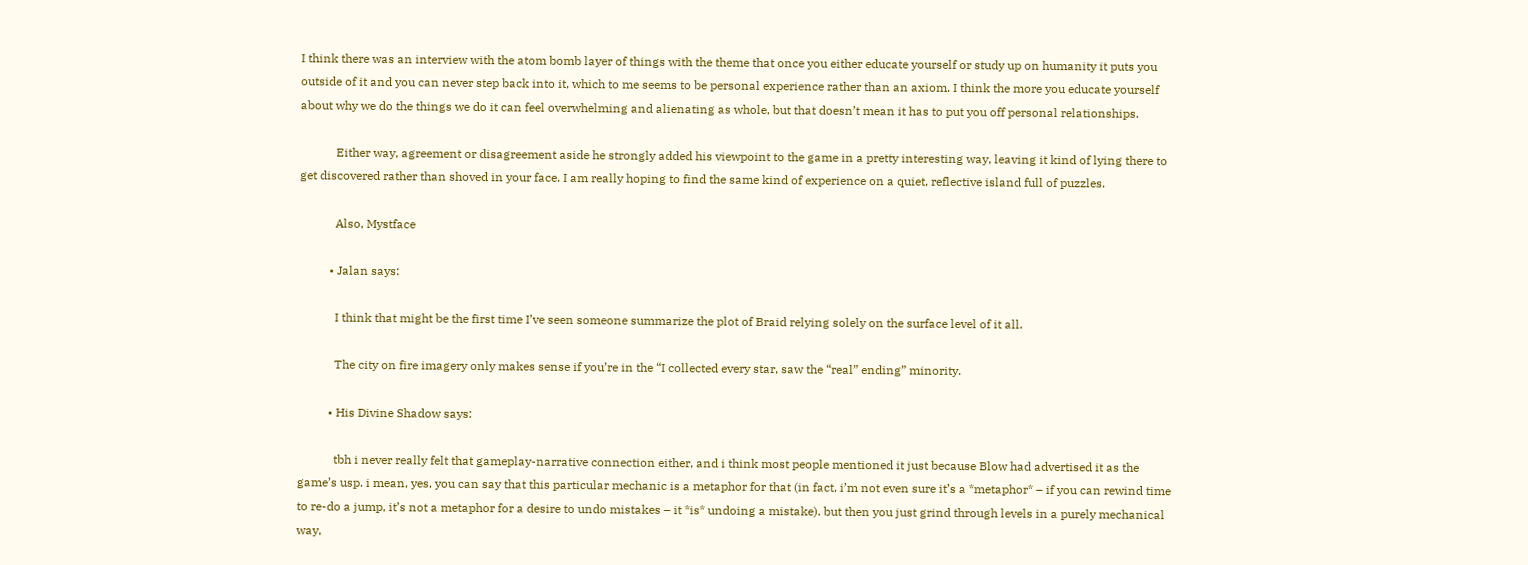I think there was an interview with the atom bomb layer of things with the theme that once you either educate yourself or study up on humanity it puts you outside of it and you can never step back into it, which to me seems to be personal experience rather than an axiom. I think the more you educate yourself about why we do the things we do it can feel overwhelming and alienating as whole, but that doesn’t mean it has to put you off personal relationships.

            Either way, agreement or disagreement aside he strongly added his viewpoint to the game in a pretty interesting way, leaving it kind of lying there to get discovered rather than shoved in your face. I am really hoping to find the same kind of experience on a quiet, reflective island full of puzzles.

            Also, Mystface

          • Jalan says:

            I think that might be the first time I’ve seen someone summarize the plot of Braid relying solely on the surface level of it all.

            The city on fire imagery only makes sense if you’re in the “I collected every star, saw the “real” ending” minority.

          • His Divine Shadow says:

            tbh i never really felt that gameplay-narrative connection either, and i think most people mentioned it just because Blow had advertised it as the game’s usp. i mean, yes, you can say that this particular mechanic is a metaphor for that (in fact, i’m not even sure it’s a *metaphor* – if you can rewind time to re-do a jump, it’s not a metaphor for a desire to undo mistakes – it *is* undoing a mistake). but then you just grind through levels in a purely mechanical way,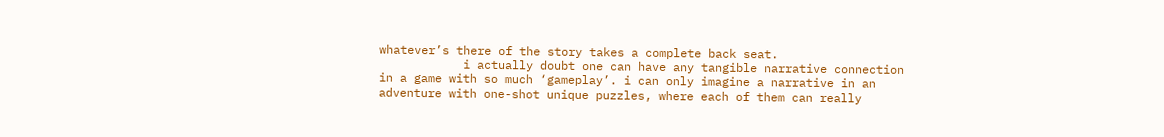whatever’s there of the story takes a complete back seat.
            i actually doubt one can have any tangible narrative connection in a game with so much ‘gameplay’. i can only imagine a narrative in an adventure with one-shot unique puzzles, where each of them can really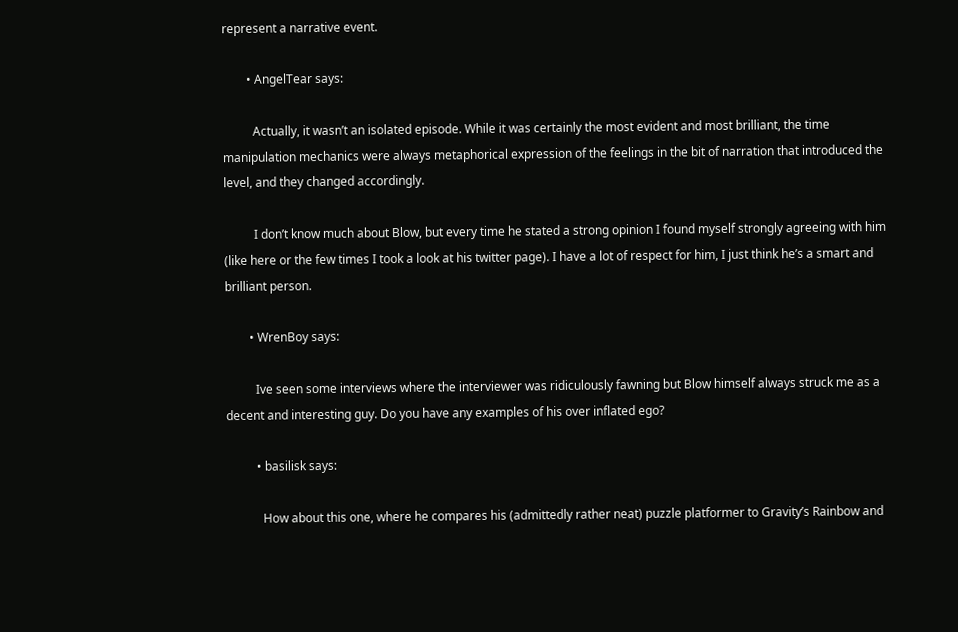represent a narrative event.

        • AngelTear says:

          Actually, it wasn’t an isolated episode. While it was certainly the most evident and most brilliant, the time manipulation mechanics were always metaphorical expression of the feelings in the bit of narration that introduced the level, and they changed accordingly.

          I don’t know much about Blow, but every time he stated a strong opinion I found myself strongly agreeing with him (like here or the few times I took a look at his twitter page). I have a lot of respect for him, I just think he’s a smart and brilliant person.

        • WrenBoy says:

          Ive seen some interviews where the interviewer was ridiculously fawning but Blow himself always struck me as a decent and interesting guy. Do you have any examples of his over inflated ego?

          • basilisk says:

            How about this one, where he compares his (admittedly rather neat) puzzle platformer to Gravity’s Rainbow and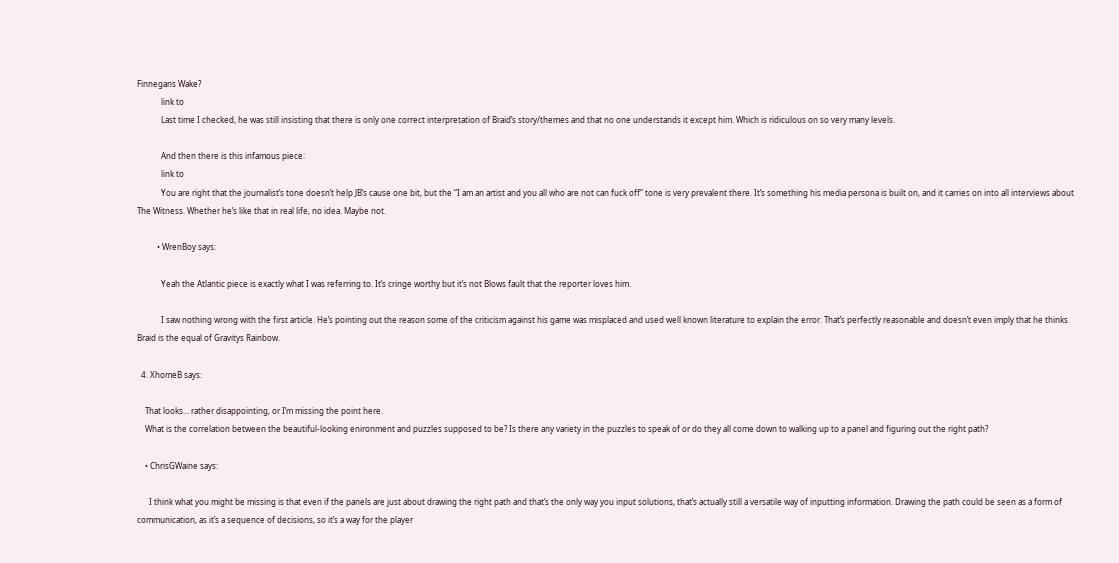Finnegans Wake?
            link to
            Last time I checked, he was still insisting that there is only one correct interpretation of Braid’s story/themes and that no one understands it except him. Which is ridiculous on so very many levels.

            And then there is this infamous piece:
            link to
            You are right that the journalist’s tone doesn’t help JB’s cause one bit, but the “I am an artist and you all who are not can fuck off” tone is very prevalent there. It’s something his media persona is built on, and it carries on into all interviews about The Witness. Whether he’s like that in real life, no idea. Maybe not.

          • WrenBoy says:

            Yeah the Atlantic piece is exactly what I was referring to. It’s cringe worthy but it’s not Blows fault that the reporter loves him.

            I saw nothing wrong with the first article. He’s pointing out the reason some of the criticism against his game was misplaced and used well known literature to explain the error. That’s perfectly reasonable and doesn’t even imply that he thinks Braid is the equal of Gravitys Rainbow.

  4. XhomeB says:

    That looks… rather disappointing, or I’m missing the point here.
    What is the correlation between the beautiful-looking enironment and puzzles supposed to be? Is there any variety in the puzzles to speak of or do they all come down to walking up to a panel and figuring out the right path?

    • ChrisGWaine says:

      I think what you might be missing is that even if the panels are just about drawing the right path and that’s the only way you input solutions, that’s actually still a versatile way of inputting information. Drawing the path could be seen as a form of communication, as it’s a sequence of decisions, so it’s a way for the player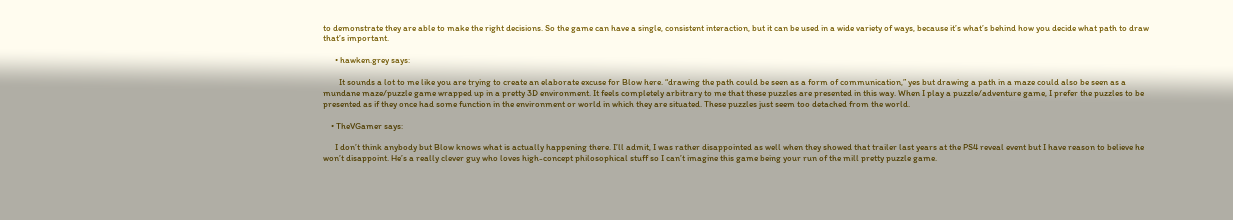to demonstrate they are able to make the right decisions. So the game can have a single, consistent interaction, but it can be used in a wide variety of ways, because it’s what’s behind how you decide what path to draw that’s important.

      • hawken.grey says:

        It sounds a lot to me like you are trying to create an elaborate excuse for Blow here. “drawing the path could be seen as a form of communication,” yes but drawing a path in a maze could also be seen as a mundane maze/puzzle game wrapped up in a pretty 3D environment. It feels completely arbitrary to me that these puzzles are presented in this way. When I play a puzzle/adventure game, I prefer the puzzles to be presented as if they once had some function in the environment or world in which they are situated. These puzzles just seem too detached from the world.

    • TheVGamer says:

      I don’t think anybody but Blow knows what is actually happening there. I’ll admit, I was rather disappointed as well when they showed that trailer last years at the PS4 reveal event but I have reason to believe he won’t disappoint. He’s a really clever guy who loves high-concept philosophical stuff so I can’t imagine this game being your run of the mill pretty puzzle game.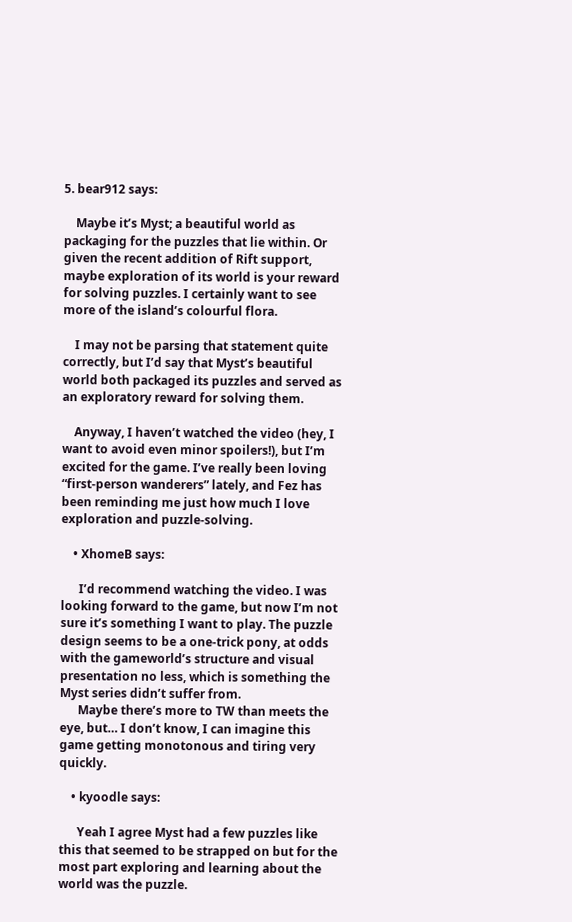5. bear912 says:

    Maybe it’s Myst; a beautiful world as packaging for the puzzles that lie within. Or given the recent addition of Rift support, maybe exploration of its world is your reward for solving puzzles. I certainly want to see more of the island’s colourful flora.

    I may not be parsing that statement quite correctly, but I’d say that Myst’s beautiful world both packaged its puzzles and served as an exploratory reward for solving them.

    Anyway, I haven’t watched the video (hey, I want to avoid even minor spoilers!), but I’m excited for the game. I’ve really been loving “first-person wanderers” lately, and Fez has been reminding me just how much I love exploration and puzzle-solving.

    • XhomeB says:

      I’d recommend watching the video. I was looking forward to the game, but now I’m not sure it’s something I want to play. The puzzle design seems to be a one-trick pony, at odds with the gameworld’s structure and visual presentation no less, which is something the Myst series didn’t suffer from.
      Maybe there’s more to TW than meets the eye, but… I don’t know, I can imagine this game getting monotonous and tiring very quickly.

    • kyoodle says:

      Yeah I agree Myst had a few puzzles like this that seemed to be strapped on but for the most part exploring and learning about the world was the puzzle.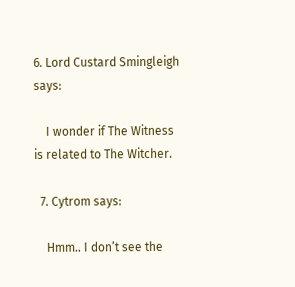6. Lord Custard Smingleigh says:

    I wonder if The Witness is related to The Witcher.

  7. Cytrom says:

    Hmm.. I don’t see the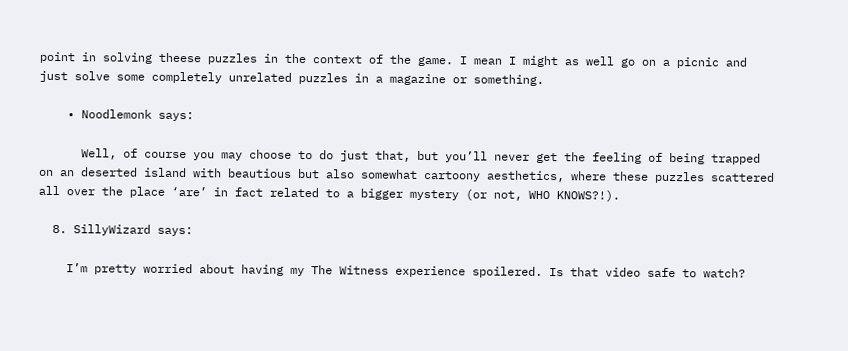point in solving theese puzzles in the context of the game. I mean I might as well go on a picnic and just solve some completely unrelated puzzles in a magazine or something.

    • Noodlemonk says:

      Well, of course you may choose to do just that, but you’ll never get the feeling of being trapped on an deserted island with beautious but also somewhat cartoony aesthetics, where these puzzles scattered all over the place ‘are’ in fact related to a bigger mystery (or not, WHO KNOWS?!).

  8. SillyWizard says:

    I’m pretty worried about having my The Witness experience spoilered. Is that video safe to watch?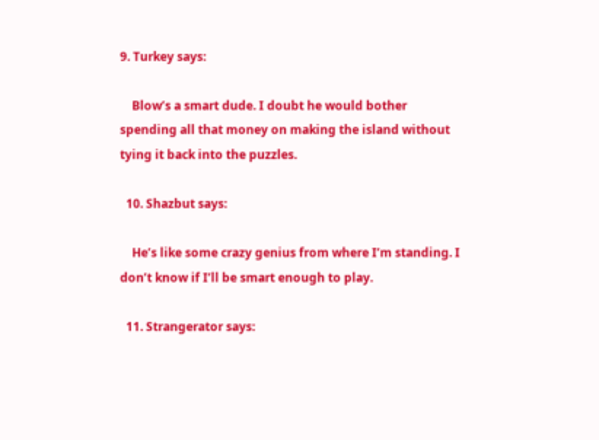9. Turkey says:

    Blow’s a smart dude. I doubt he would bother spending all that money on making the island without tying it back into the puzzles.

  10. Shazbut says:

    He’s like some crazy genius from where I’m standing. I don’t know if I’ll be smart enough to play.

  11. Strangerator says: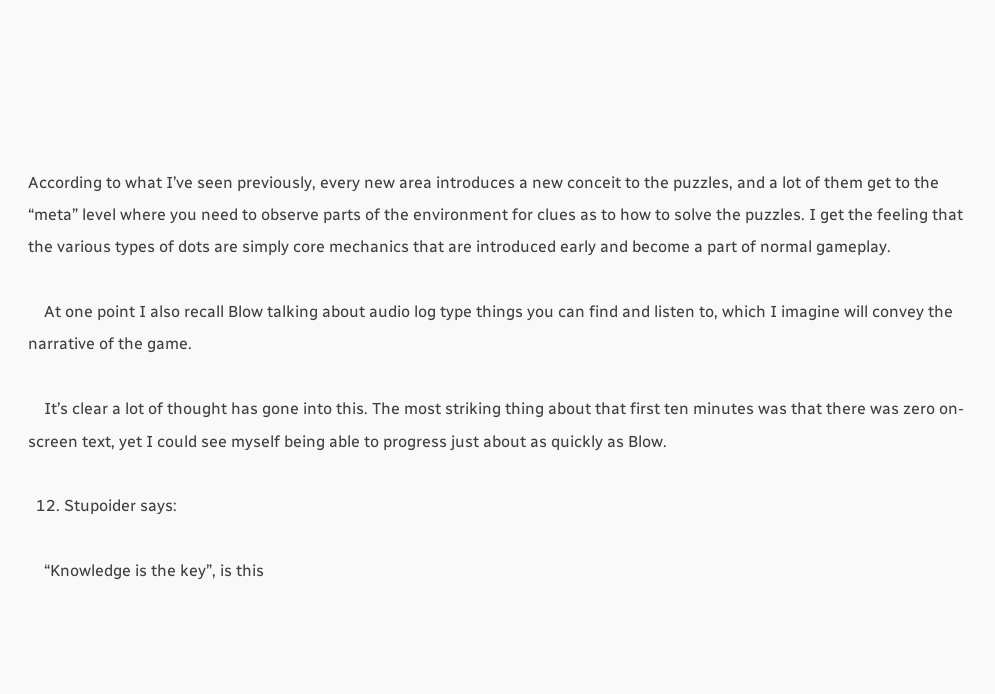According to what I’ve seen previously, every new area introduces a new conceit to the puzzles, and a lot of them get to the “meta” level where you need to observe parts of the environment for clues as to how to solve the puzzles. I get the feeling that the various types of dots are simply core mechanics that are introduced early and become a part of normal gameplay.

    At one point I also recall Blow talking about audio log type things you can find and listen to, which I imagine will convey the narrative of the game.

    It’s clear a lot of thought has gone into this. The most striking thing about that first ten minutes was that there was zero on-screen text, yet I could see myself being able to progress just about as quickly as Blow.

  12. Stupoider says:

    “Knowledge is the key”, is this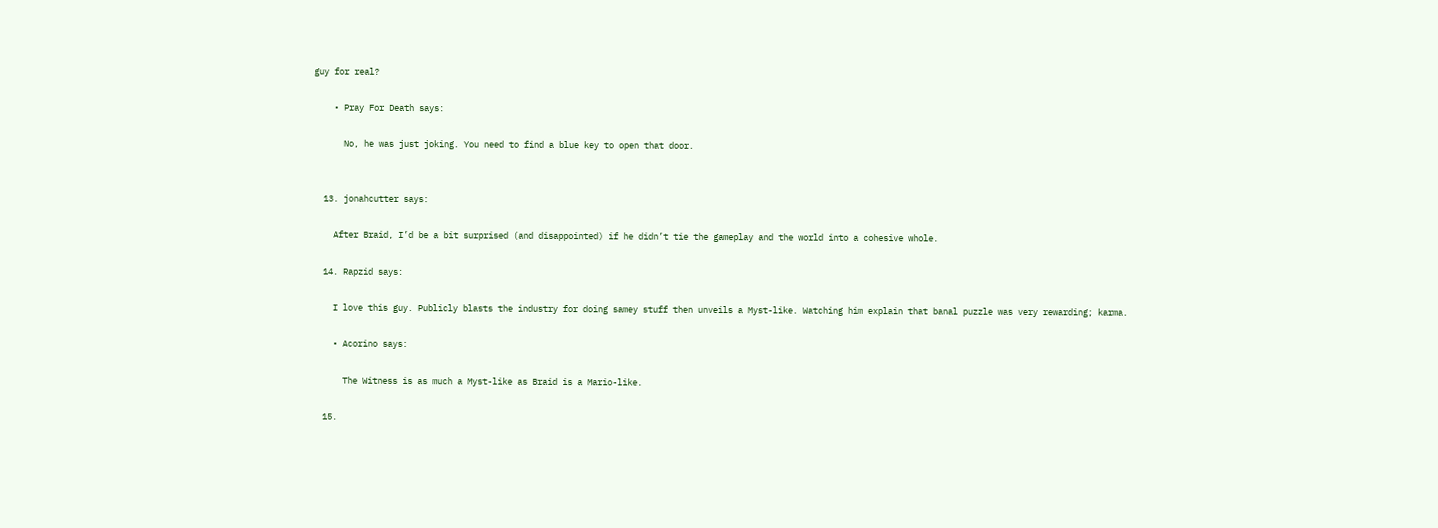guy for real?

    • Pray For Death says:

      No, he was just joking. You need to find a blue key to open that door.


  13. jonahcutter says:

    After Braid, I’d be a bit surprised (and disappointed) if he didn’t tie the gameplay and the world into a cohesive whole.

  14. Rapzid says:

    I love this guy. Publicly blasts the industry for doing samey stuff then unveils a Myst-like. Watching him explain that banal puzzle was very rewarding; karma.

    • Acorino says:

      The Witness is as much a Myst-like as Braid is a Mario-like.

  15.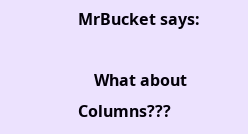MrBucket says:

    What about Columns???